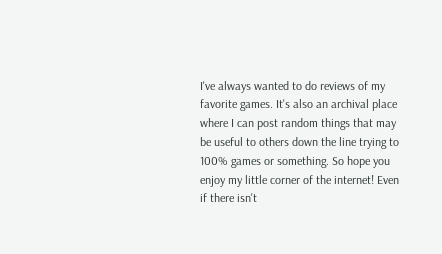I've always wanted to do reviews of my favorite games. It's also an archival place where I can post random things that may be useful to others down the line trying to 100% games or something. So hope you enjoy my little corner of the internet! Even if there isn't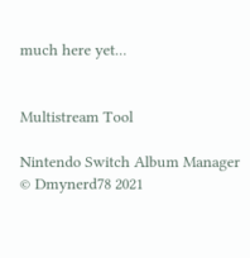much here yet...


Multistream Tool

Nintendo Switch Album Manager
© Dmynerd78 2021